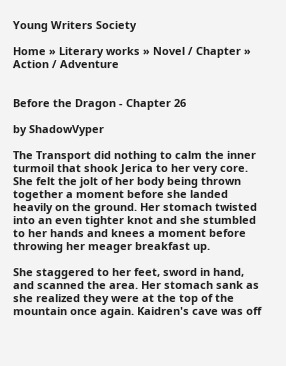Young Writers Society

Home » Literary works » Novel / Chapter » Action / Adventure


Before the Dragon - Chapter 26

by ShadowVyper

The Transport did nothing to calm the inner turmoil that shook Jerica to her very core. She felt the jolt of her body being thrown together a moment before she landed heavily on the ground. Her stomach twisted into an even tighter knot and she stumbled to her hands and knees a moment before throwing her meager breakfast up.

She staggered to her feet, sword in hand, and scanned the area. Her stomach sank as she realized they were at the top of the mountain once again. Kaidren's cave was off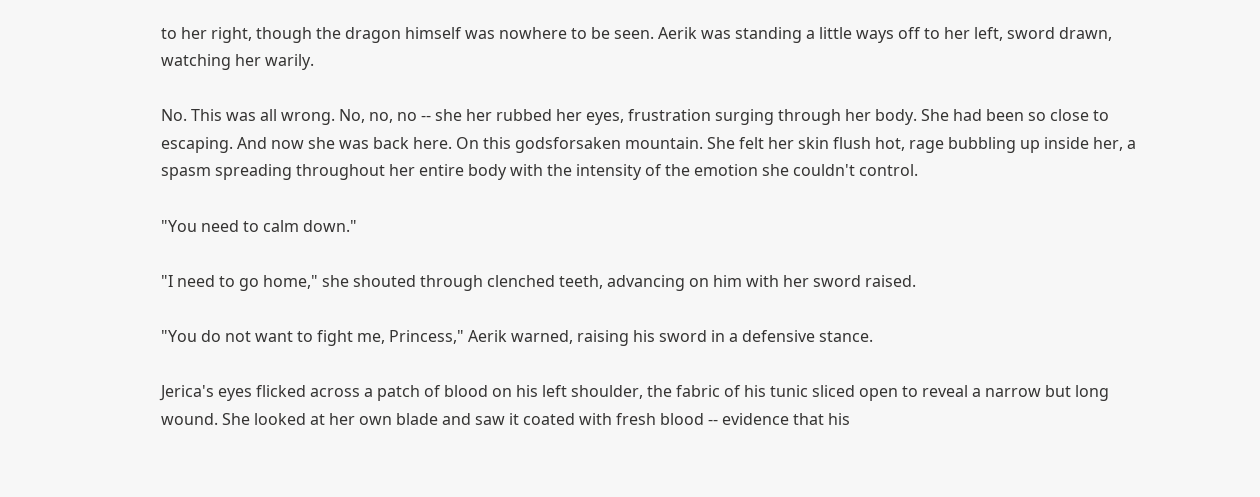to her right, though the dragon himself was nowhere to be seen. Aerik was standing a little ways off to her left, sword drawn, watching her warily.

No. This was all wrong. No, no, no -- she her rubbed her eyes, frustration surging through her body. She had been so close to escaping. And now she was back here. On this godsforsaken mountain. She felt her skin flush hot, rage bubbling up inside her, a spasm spreading throughout her entire body with the intensity of the emotion she couldn't control.

"You need to calm down."

"I need to go home," she shouted through clenched teeth, advancing on him with her sword raised.

"You do not want to fight me, Princess," Aerik warned, raising his sword in a defensive stance.

Jerica's eyes flicked across a patch of blood on his left shoulder, the fabric of his tunic sliced open to reveal a narrow but long wound. She looked at her own blade and saw it coated with fresh blood -- evidence that his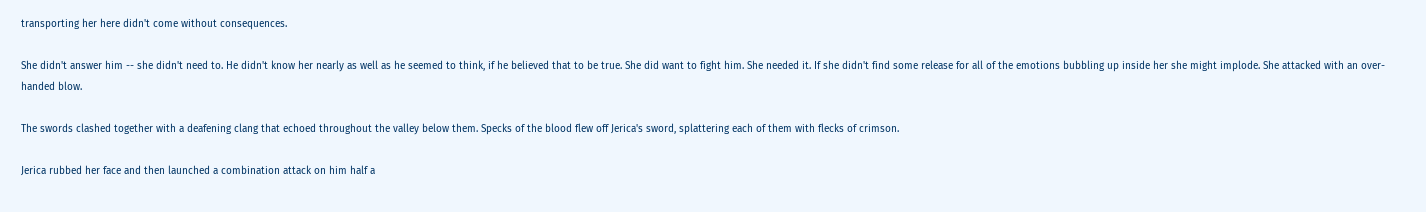transporting her here didn't come without consequences.

She didn't answer him -- she didn't need to. He didn't know her nearly as well as he seemed to think, if he believed that to be true. She did want to fight him. She needed it. If she didn't find some release for all of the emotions bubbling up inside her she might implode. She attacked with an over-handed blow.

The swords clashed together with a deafening clang that echoed throughout the valley below them. Specks of the blood flew off Jerica's sword, splattering each of them with flecks of crimson.

Jerica rubbed her face and then launched a combination attack on him half a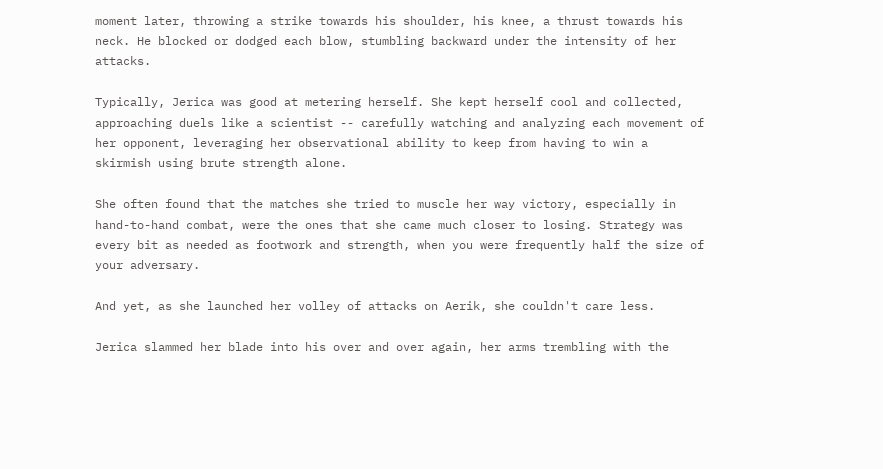moment later, throwing a strike towards his shoulder, his knee, a thrust towards his neck. He blocked or dodged each blow, stumbling backward under the intensity of her attacks.

Typically, Jerica was good at metering herself. She kept herself cool and collected, approaching duels like a scientist -- carefully watching and analyzing each movement of her opponent, leveraging her observational ability to keep from having to win a skirmish using brute strength alone.

She often found that the matches she tried to muscle her way victory, especially in hand-to-hand combat, were the ones that she came much closer to losing. Strategy was every bit as needed as footwork and strength, when you were frequently half the size of your adversary.

And yet, as she launched her volley of attacks on Aerik, she couldn't care less.

Jerica slammed her blade into his over and over again, her arms trembling with the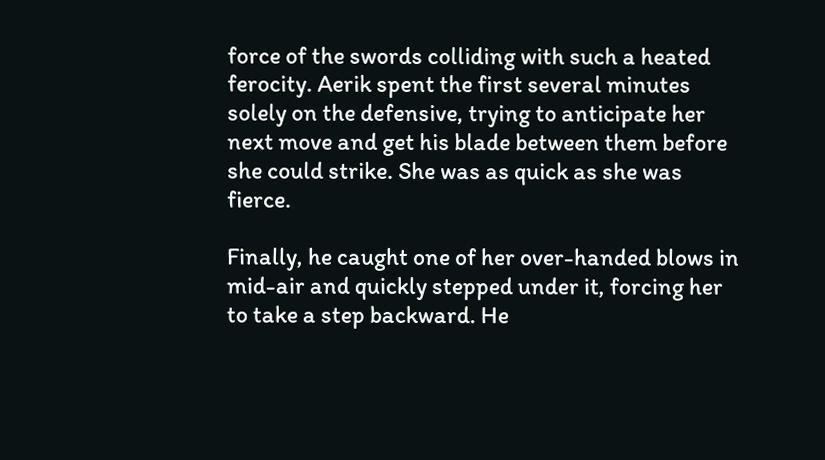force of the swords colliding with such a heated ferocity. Aerik spent the first several minutes solely on the defensive, trying to anticipate her next move and get his blade between them before she could strike. She was as quick as she was fierce.

Finally, he caught one of her over-handed blows in mid-air and quickly stepped under it, forcing her to take a step backward. He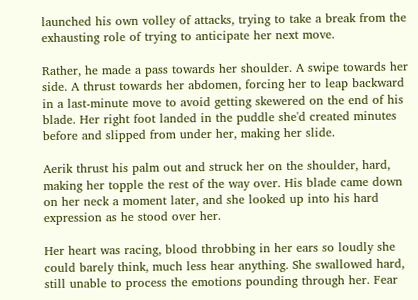launched his own volley of attacks, trying to take a break from the exhausting role of trying to anticipate her next move.

Rather, he made a pass towards her shoulder. A swipe towards her side. A thrust towards her abdomen, forcing her to leap backward in a last-minute move to avoid getting skewered on the end of his blade. Her right foot landed in the puddle she'd created minutes before and slipped from under her, making her slide.

Aerik thrust his palm out and struck her on the shoulder, hard, making her topple the rest of the way over. His blade came down on her neck a moment later, and she looked up into his hard expression as he stood over her.

Her heart was racing, blood throbbing in her ears so loudly she could barely think, much less hear anything. She swallowed hard, still unable to process the emotions pounding through her. Fear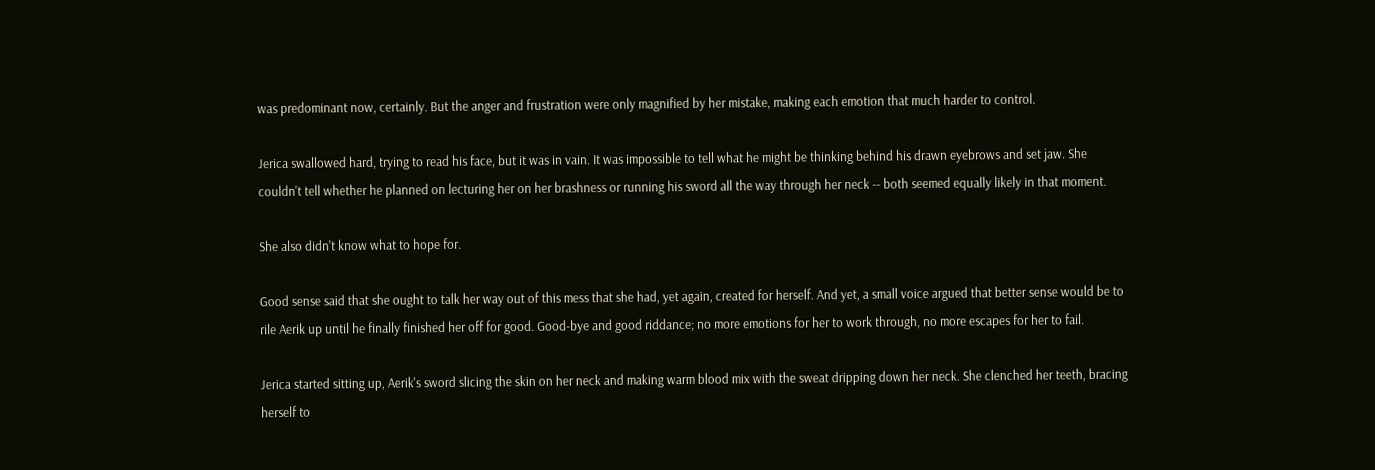was predominant now, certainly. But the anger and frustration were only magnified by her mistake, making each emotion that much harder to control.

Jerica swallowed hard, trying to read his face, but it was in vain. It was impossible to tell what he might be thinking behind his drawn eyebrows and set jaw. She couldn't tell whether he planned on lecturing her on her brashness or running his sword all the way through her neck -- both seemed equally likely in that moment.

She also didn't know what to hope for.

Good sense said that she ought to talk her way out of this mess that she had, yet again, created for herself. And yet, a small voice argued that better sense would be to rile Aerik up until he finally finished her off for good. Good-bye and good riddance; no more emotions for her to work through, no more escapes for her to fail.

Jerica started sitting up, Aerik's sword slicing the skin on her neck and making warm blood mix with the sweat dripping down her neck. She clenched her teeth, bracing herself to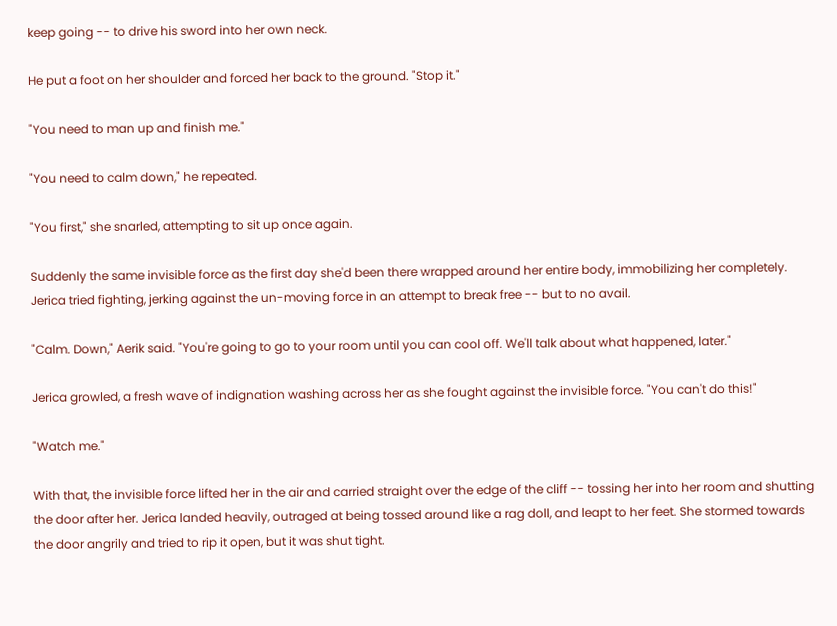keep going -- to drive his sword into her own neck.

He put a foot on her shoulder and forced her back to the ground. "Stop it."

"You need to man up and finish me."

"You need to calm down," he repeated.

"You first," she snarled, attempting to sit up once again.

Suddenly the same invisible force as the first day she'd been there wrapped around her entire body, immobilizing her completely. Jerica tried fighting, jerking against the un-moving force in an attempt to break free -- but to no avail.

"Calm. Down," Aerik said. "You're going to go to your room until you can cool off. We'll talk about what happened, later."

Jerica growled, a fresh wave of indignation washing across her as she fought against the invisible force. "You can't do this!"

"Watch me."

With that, the invisible force lifted her in the air and carried straight over the edge of the cliff -- tossing her into her room and shutting the door after her. Jerica landed heavily, outraged at being tossed around like a rag doll, and leapt to her feet. She stormed towards the door angrily and tried to rip it open, but it was shut tight.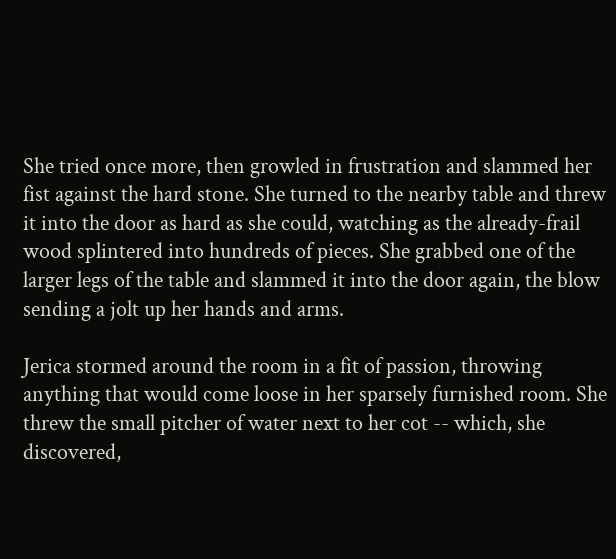She tried once more, then growled in frustration and slammed her fist against the hard stone. She turned to the nearby table and threw it into the door as hard as she could, watching as the already-frail wood splintered into hundreds of pieces. She grabbed one of the larger legs of the table and slammed it into the door again, the blow sending a jolt up her hands and arms.

Jerica stormed around the room in a fit of passion, throwing anything that would come loose in her sparsely furnished room. She threw the small pitcher of water next to her cot -- which, she discovered,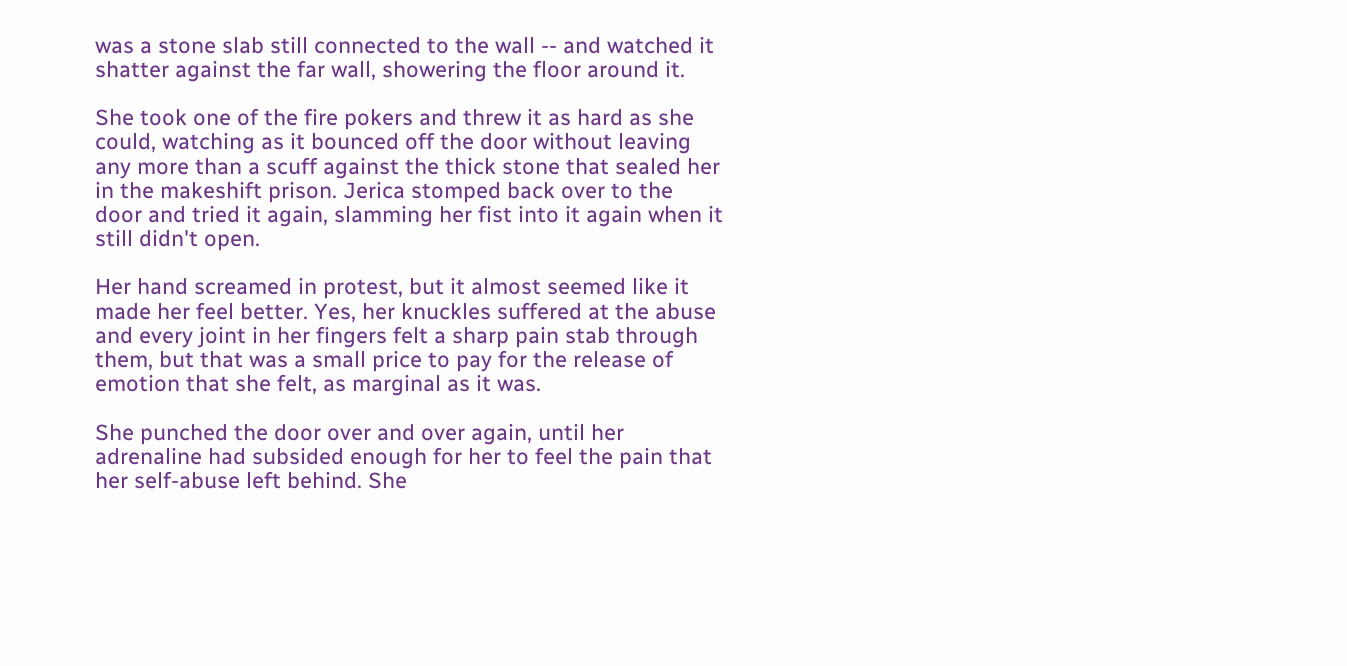was a stone slab still connected to the wall -- and watched it shatter against the far wall, showering the floor around it.

She took one of the fire pokers and threw it as hard as she could, watching as it bounced off the door without leaving any more than a scuff against the thick stone that sealed her in the makeshift prison. Jerica stomped back over to the door and tried it again, slamming her fist into it again when it still didn't open.

Her hand screamed in protest, but it almost seemed like it made her feel better. Yes, her knuckles suffered at the abuse and every joint in her fingers felt a sharp pain stab through them, but that was a small price to pay for the release of emotion that she felt, as marginal as it was.

She punched the door over and over again, until her adrenaline had subsided enough for her to feel the pain that her self-abuse left behind. She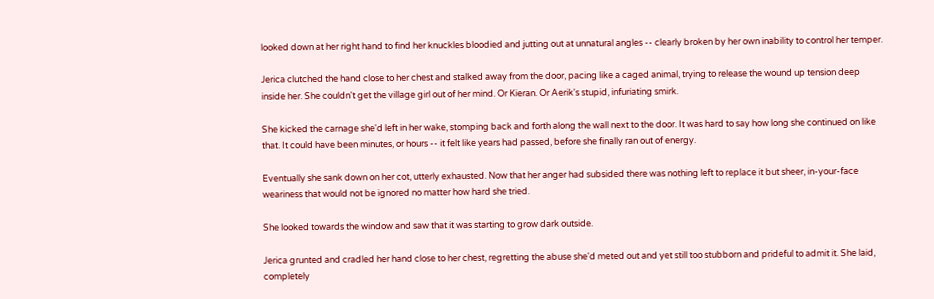looked down at her right hand to find her knuckles bloodied and jutting out at unnatural angles -- clearly broken by her own inability to control her temper.

Jerica clutched the hand close to her chest and stalked away from the door, pacing like a caged animal, trying to release the wound up tension deep inside her. She couldn't get the village girl out of her mind. Or Kieran. Or Aerik's stupid, infuriating smirk.

She kicked the carnage she'd left in her wake, stomping back and forth along the wall next to the door. It was hard to say how long she continued on like that. It could have been minutes, or hours -- it felt like years had passed, before she finally ran out of energy.

Eventually she sank down on her cot, utterly exhausted. Now that her anger had subsided there was nothing left to replace it but sheer, in-your-face weariness that would not be ignored no matter how hard she tried.

She looked towards the window and saw that it was starting to grow dark outside.

Jerica grunted and cradled her hand close to her chest, regretting the abuse she'd meted out and yet still too stubborn and prideful to admit it. She laid, completely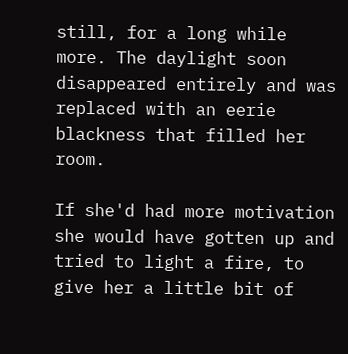still, for a long while more. The daylight soon disappeared entirely and was replaced with an eerie blackness that filled her room.

If she'd had more motivation she would have gotten up and tried to light a fire, to give her a little bit of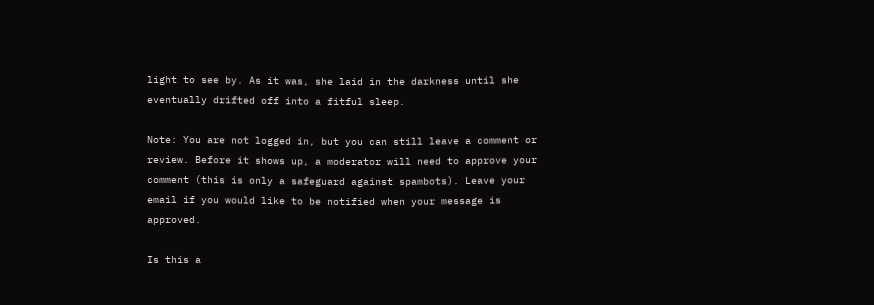light to see by. As it was, she laid in the darkness until she eventually drifted off into a fitful sleep.

Note: You are not logged in, but you can still leave a comment or review. Before it shows up, a moderator will need to approve your comment (this is only a safeguard against spambots). Leave your email if you would like to be notified when your message is approved.

Is this a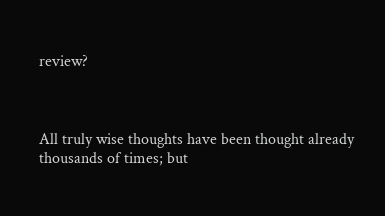review?



All truly wise thoughts have been thought already thousands of times; but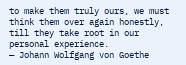to make them truly ours, we must think them over again honestly, till they take root in our personal experience.
— Johann Wolfgang von Goethe